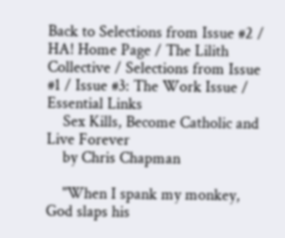Back to Selections from Issue #2 / HA! Home Page / The Lilith Collective / Selections from Issue #1 / Issue #3: The Work Issue / Essential Links
    Sex Kills, Become Catholic and Live Forever
    by Chris Chapman

    "When I spank my monkey, God slaps his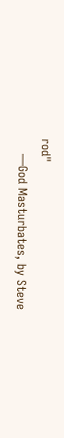rod"
    —God Masturbates, by Steve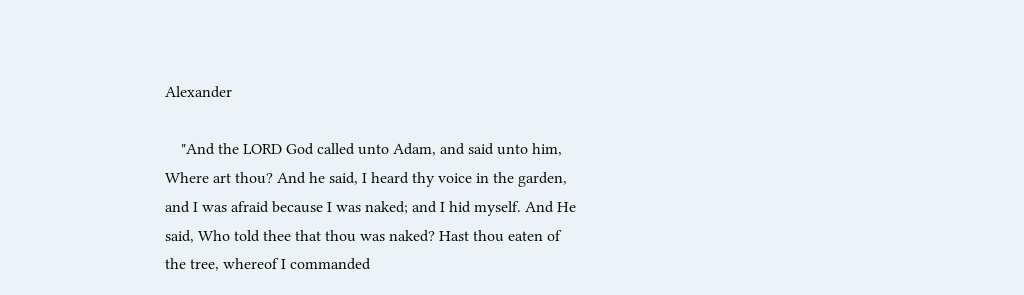Alexander

    "And the LORD God called unto Adam, and said unto him, Where art thou? And he said, I heard thy voice in the garden, and I was afraid because I was naked; and I hid myself. And He said, Who told thee that thou was naked? Hast thou eaten of the tree, whereof I commanded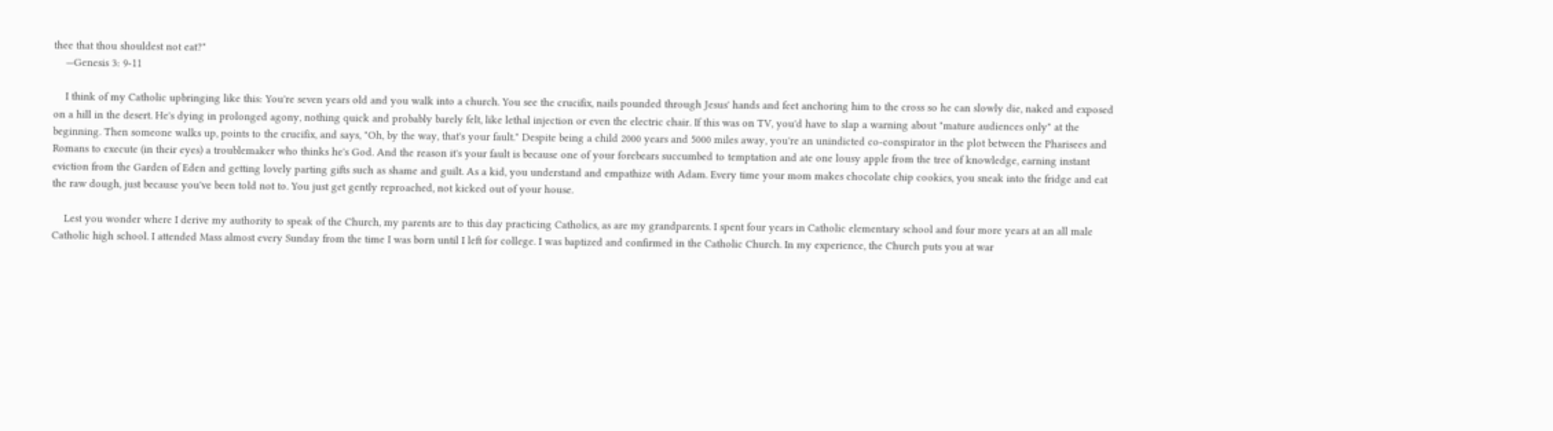thee that thou shouldest not eat?"
    —Genesis 3: 9-11

    I think of my Catholic upbringing like this: You're seven years old and you walk into a church. You see the crucifix, nails pounded through Jesus' hands and feet anchoring him to the cross so he can slowly die, naked and exposed on a hill in the desert. He's dying in prolonged agony, nothing quick and probably barely felt, like lethal injection or even the electric chair. If this was on TV, you'd have to slap a warning about "mature audiences only" at the beginning. Then someone walks up, points to the crucifix, and says, "Oh, by the way, that's your fault." Despite being a child 2000 years and 5000 miles away, you're an unindicted co-conspirator in the plot between the Pharisees and Romans to execute (in their eyes) a troublemaker who thinks he's God. And the reason it's your fault is because one of your forebears succumbed to temptation and ate one lousy apple from the tree of knowledge, earning instant eviction from the Garden of Eden and getting lovely parting gifts such as shame and guilt. As a kid, you understand and empathize with Adam. Every time your mom makes chocolate chip cookies, you sneak into the fridge and eat the raw dough, just because you've been told not to. You just get gently reproached, not kicked out of your house.

    Lest you wonder where I derive my authority to speak of the Church, my parents are to this day practicing Catholics, as are my grandparents. I spent four years in Catholic elementary school and four more years at an all male Catholic high school. I attended Mass almost every Sunday from the time I was born until I left for college. I was baptized and confirmed in the Catholic Church. In my experience, the Church puts you at war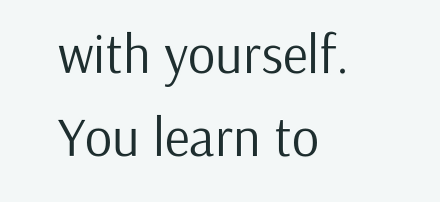with yourself. You learn to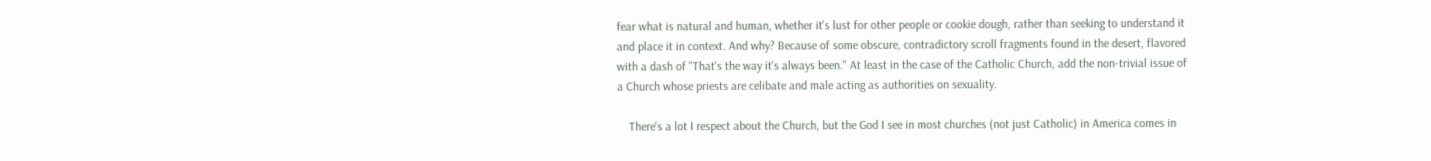fear what is natural and human, whether it's lust for other people or cookie dough, rather than seeking to understand it and place it in context. And why? Because of some obscure, contradictory scroll fragments found in the desert, flavored with a dash of "That's the way it's always been." At least in the case of the Catholic Church, add the non-trivial issue of a Church whose priests are celibate and male acting as authorities on sexuality.

    There's a lot I respect about the Church, but the God I see in most churches (not just Catholic) in America comes in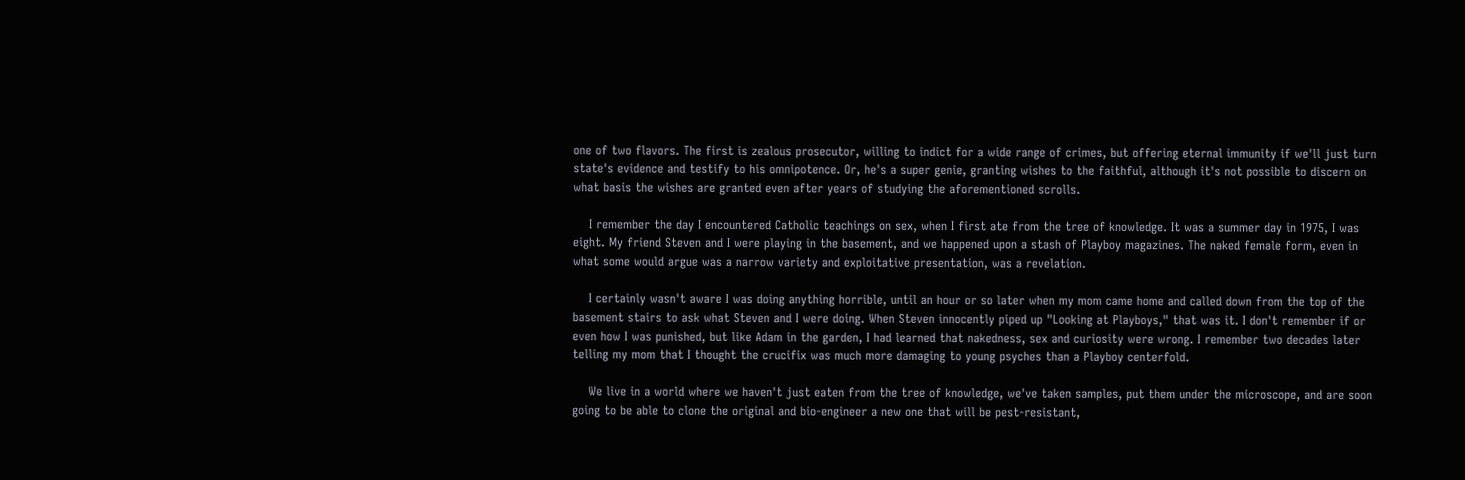one of two flavors. The first is zealous prosecutor, willing to indict for a wide range of crimes, but offering eternal immunity if we'll just turn state's evidence and testify to his omnipotence. Or, he's a super genie, granting wishes to the faithful, although it's not possible to discern on what basis the wishes are granted even after years of studying the aforementioned scrolls.

    I remember the day I encountered Catholic teachings on sex, when I first ate from the tree of knowledge. It was a summer day in 1975, I was eight. My friend Steven and I were playing in the basement, and we happened upon a stash of Playboy magazines. The naked female form, even in what some would argue was a narrow variety and exploitative presentation, was a revelation.

    I certainly wasn't aware I was doing anything horrible, until an hour or so later when my mom came home and called down from the top of the basement stairs to ask what Steven and I were doing. When Steven innocently piped up "Looking at Playboys," that was it. I don't remember if or even how I was punished, but like Adam in the garden, I had learned that nakedness, sex and curiosity were wrong. I remember two decades later telling my mom that I thought the crucifix was much more damaging to young psyches than a Playboy centerfold.

    We live in a world where we haven't just eaten from the tree of knowledge, we've taken samples, put them under the microscope, and are soon going to be able to clone the original and bio-engineer a new one that will be pest-resistant,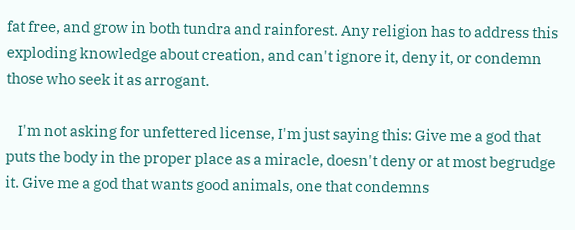fat free, and grow in both tundra and rainforest. Any religion has to address this exploding knowledge about creation, and can't ignore it, deny it, or condemn those who seek it as arrogant.

    I'm not asking for unfettered license, I'm just saying this: Give me a god that puts the body in the proper place as a miracle, doesn't deny or at most begrudge it. Give me a god that wants good animals, one that condemns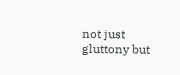not just gluttony but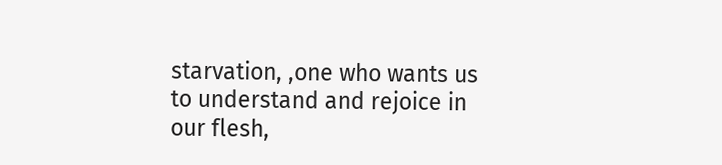starvation, ,one who wants us to understand and rejoice in our flesh,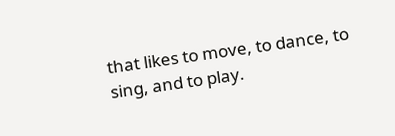that likes to move, to dance, to sing, and to play.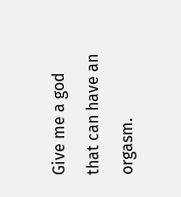Give me a god that can have an orgasm.